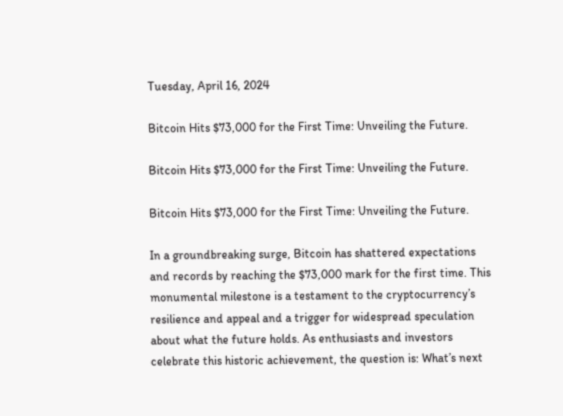Tuesday, April 16, 2024

Bitcoin Hits $73,000 for the First Time: Unveiling the Future.

Bitcoin Hits $73,000 for the First Time: Unveiling the Future.

Bitcoin Hits $73,000 for the First Time: Unveiling the Future.

In a groundbreaking surge, Bitcoin has shattered expectations and records by reaching the $73,000 mark for the first time. This monumental milestone is a testament to the cryptocurrency’s resilience and appeal and a trigger for widespread speculation about what the future holds. As enthusiasts and investors celebrate this historic achievement, the question is: What’s next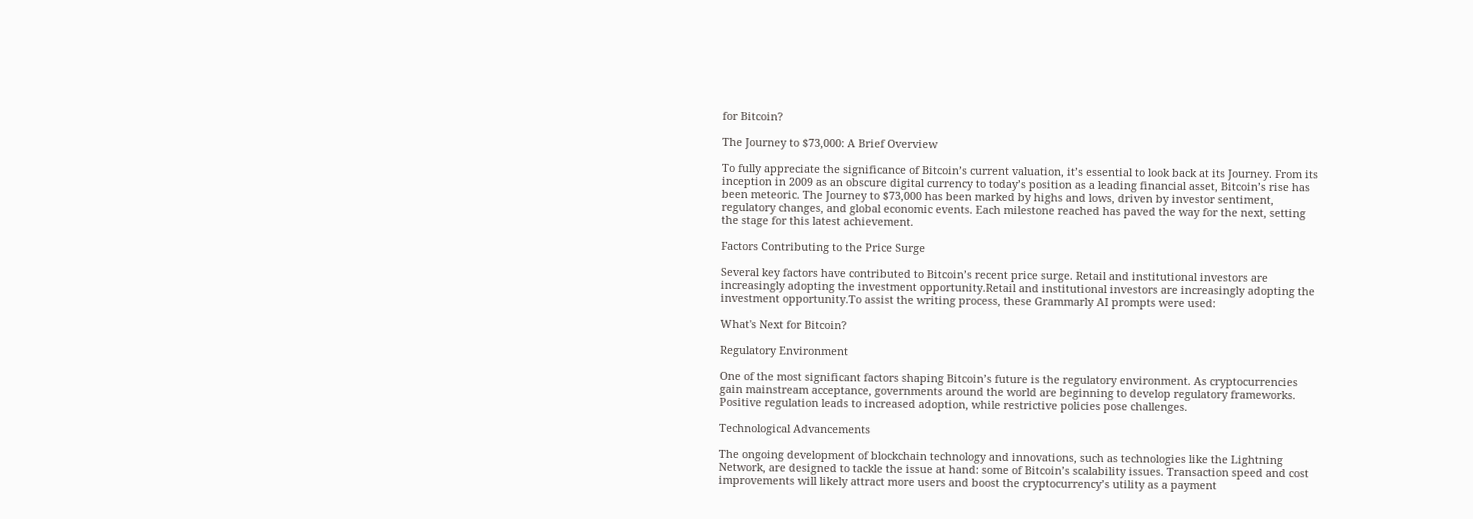for Bitcoin?

The Journey to $73,000: A Brief Overview

To fully appreciate the significance of Bitcoin’s current valuation, it’s essential to look back at its Journey. From its inception in 2009 as an obscure digital currency to today’s position as a leading financial asset, Bitcoin’s rise has been meteoric. The Journey to $73,000 has been marked by highs and lows, driven by investor sentiment, regulatory changes, and global economic events. Each milestone reached has paved the way for the next, setting the stage for this latest achievement.

Factors Contributing to the Price Surge

Several key factors have contributed to Bitcoin’s recent price surge. Retail and institutional investors are increasingly adopting the investment opportunity.Retail and institutional investors are increasingly adopting the investment opportunity.To assist the writing process, these Grammarly AI prompts were used:

What's Next for Bitcoin?

Regulatory Environment

One of the most significant factors shaping Bitcoin’s future is the regulatory environment. As cryptocurrencies gain mainstream acceptance, governments around the world are beginning to develop regulatory frameworks. Positive regulation leads to increased adoption, while restrictive policies pose challenges.

Technological Advancements

The ongoing development of blockchain technology and innovations, such as technologies like the Lightning Network, are designed to tackle the issue at hand: some of Bitcoin’s scalability issues. Transaction speed and cost improvements will likely attract more users and boost the cryptocurrency’s utility as a payment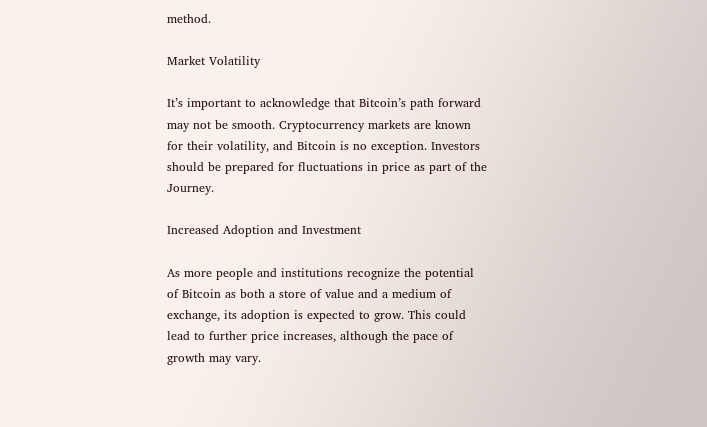method.

Market Volatility

It’s important to acknowledge that Bitcoin’s path forward may not be smooth. Cryptocurrency markets are known for their volatility, and Bitcoin is no exception. Investors should be prepared for fluctuations in price as part of the Journey.

Increased Adoption and Investment

As more people and institutions recognize the potential of Bitcoin as both a store of value and a medium of exchange, its adoption is expected to grow. This could lead to further price increases, although the pace of growth may vary.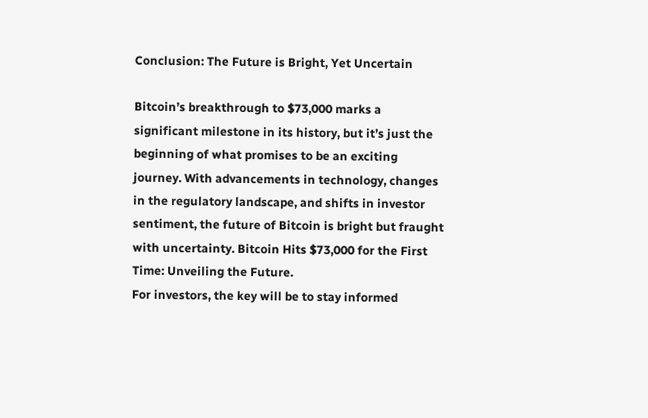Conclusion: The Future is Bright, Yet Uncertain

Bitcoin’s breakthrough to $73,000 marks a significant milestone in its history, but it’s just the beginning of what promises to be an exciting journey. With advancements in technology, changes in the regulatory landscape, and shifts in investor sentiment, the future of Bitcoin is bright but fraught with uncertainty. Bitcoin Hits $73,000 for the First Time: Unveiling the Future.
For investors, the key will be to stay informed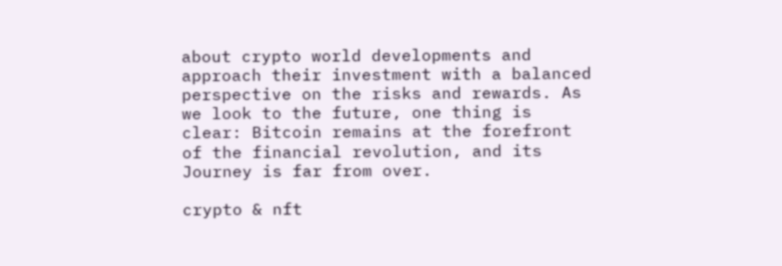about crypto world developments and approach their investment with a balanced perspective on the risks and rewards. As we look to the future, one thing is clear: Bitcoin remains at the forefront of the financial revolution, and its Journey is far from over.

crypto & nft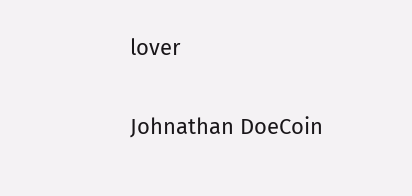lover

Johnathan DoeCoin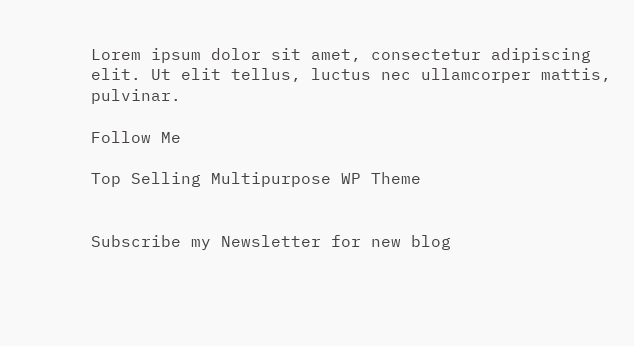Lorem ipsum dolor sit amet, consectetur adipiscing elit. Ut elit tellus, luctus nec ullamcorper mattis, pulvinar.

Follow Me

Top Selling Multipurpose WP Theme


Subscribe my Newsletter for new blog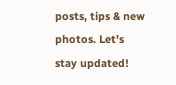posts, tips & new photos. Let's stay updated!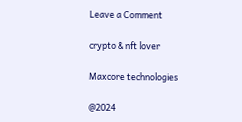Leave a Comment

crypto & nft lover

Maxcore technologies

@2024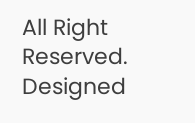All Right Reserved. Designed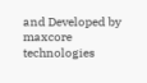and Developed by maxcore technologies